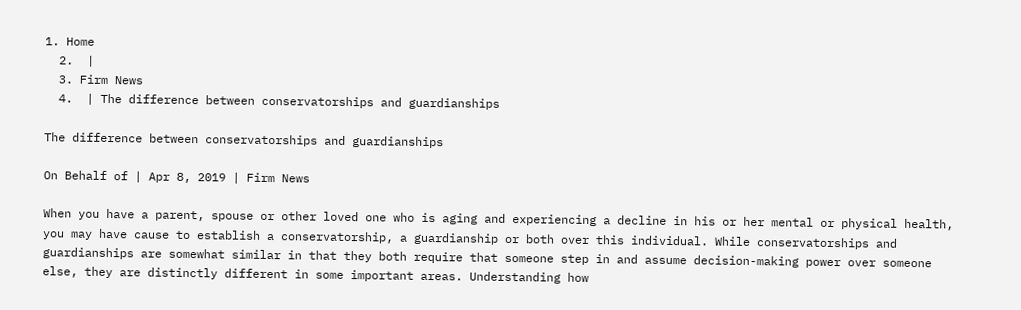1. Home
  2.  |
  3. Firm News
  4.  | The difference between conservatorships and guardianships

The difference between conservatorships and guardianships

On Behalf of | Apr 8, 2019 | Firm News

When you have a parent, spouse or other loved one who is aging and experiencing a decline in his or her mental or physical health, you may have cause to establish a conservatorship, a guardianship or both over this individual. While conservatorships and guardianships are somewhat similar in that they both require that someone step in and assume decision-making power over someone else, they are distinctly different in some important areas. Understanding how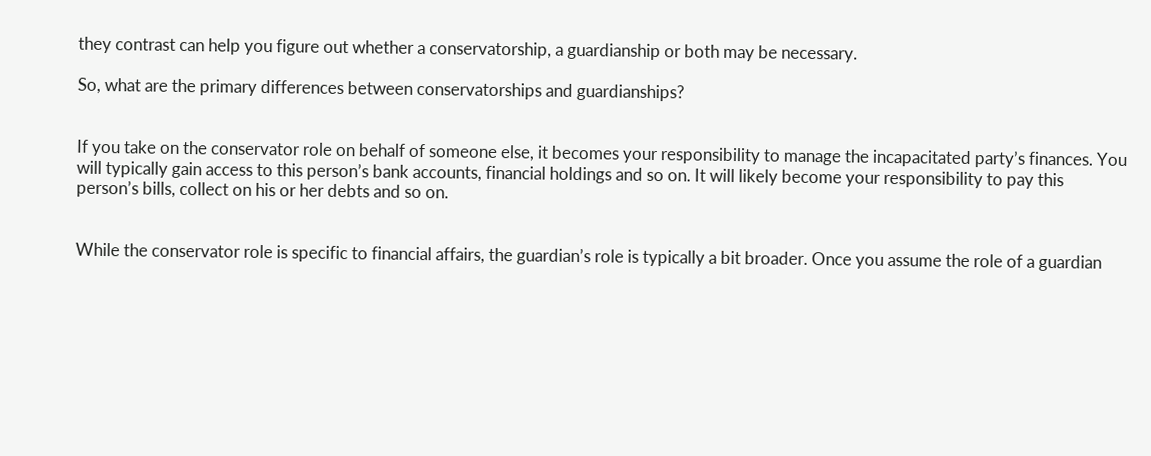they contrast can help you figure out whether a conservatorship, a guardianship or both may be necessary.

So, what are the primary differences between conservatorships and guardianships?


If you take on the conservator role on behalf of someone else, it becomes your responsibility to manage the incapacitated party’s finances. You will typically gain access to this person’s bank accounts, financial holdings and so on. It will likely become your responsibility to pay this person’s bills, collect on his or her debts and so on.


While the conservator role is specific to financial affairs, the guardian’s role is typically a bit broader. Once you assume the role of a guardian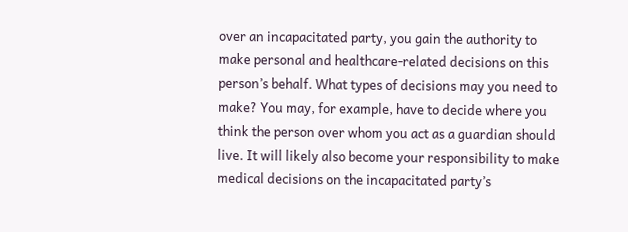over an incapacitated party, you gain the authority to make personal and healthcare-related decisions on this person’s behalf. What types of decisions may you need to make? You may, for example, have to decide where you think the person over whom you act as a guardian should live. It will likely also become your responsibility to make medical decisions on the incapacitated party’s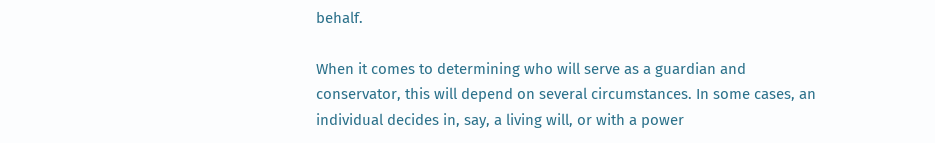behalf.

When it comes to determining who will serve as a guardian and conservator, this will depend on several circumstances. In some cases, an individual decides in, say, a living will, or with a power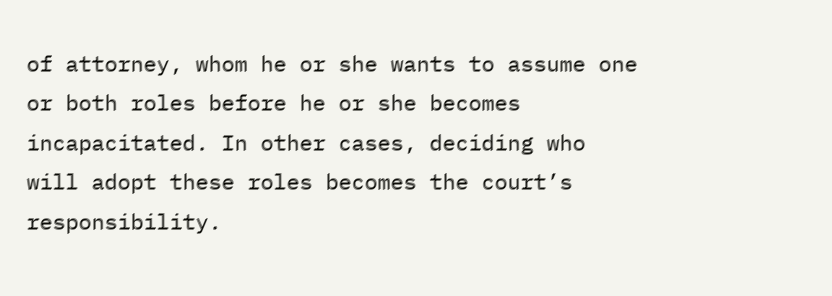of attorney, whom he or she wants to assume one or both roles before he or she becomes incapacitated. In other cases, deciding who will adopt these roles becomes the court’s responsibility.